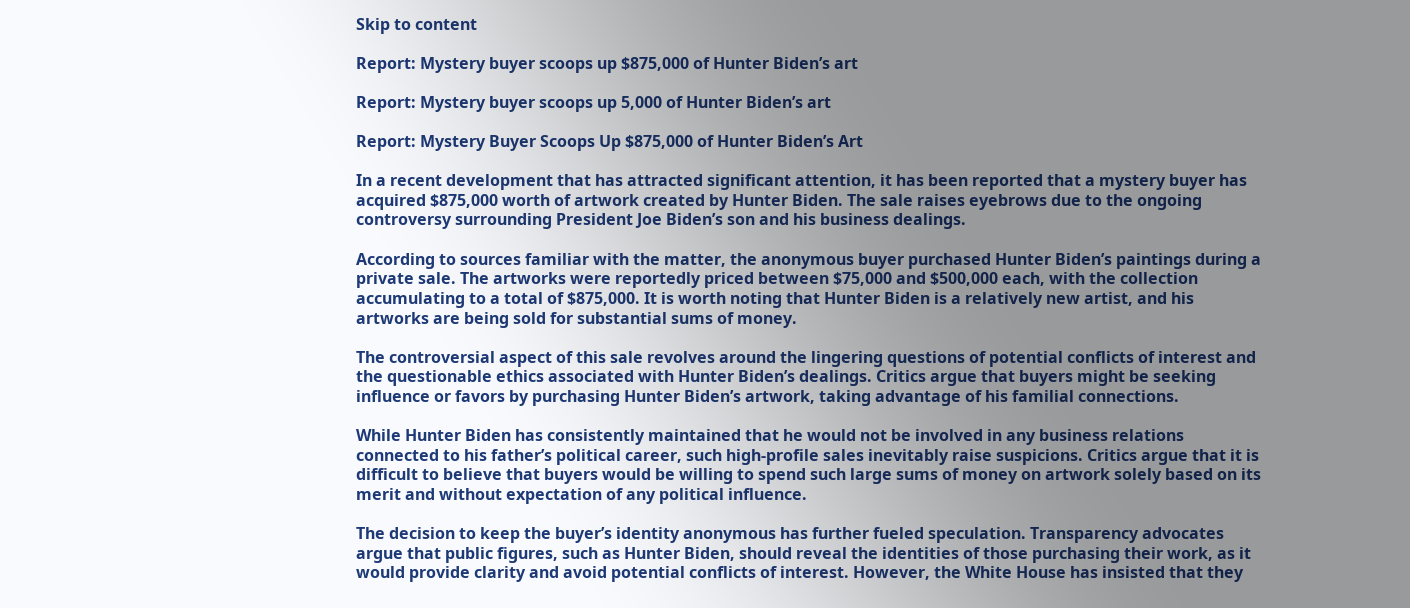Skip to content

Report: Mystery buyer scoops up $875,000 of Hunter Biden’s art

Report: Mystery buyer scoops up 5,000 of Hunter Biden’s art

Report: Mystery Buyer Scoops Up $875,000 of Hunter Biden’s Art

In a recent development that has attracted significant attention, it has been reported that a mystery buyer has acquired $875,000 worth of artwork created by Hunter Biden. The sale raises eyebrows due to the ongoing controversy surrounding President Joe Biden’s son and his business dealings.

According to sources familiar with the matter, the anonymous buyer purchased Hunter Biden’s paintings during a private sale. The artworks were reportedly priced between $75,000 and $500,000 each, with the collection accumulating to a total of $875,000. It is worth noting that Hunter Biden is a relatively new artist, and his artworks are being sold for substantial sums of money.

The controversial aspect of this sale revolves around the lingering questions of potential conflicts of interest and the questionable ethics associated with Hunter Biden’s dealings. Critics argue that buyers might be seeking influence or favors by purchasing Hunter Biden’s artwork, taking advantage of his familial connections.

While Hunter Biden has consistently maintained that he would not be involved in any business relations connected to his father’s political career, such high-profile sales inevitably raise suspicions. Critics argue that it is difficult to believe that buyers would be willing to spend such large sums of money on artwork solely based on its merit and without expectation of any political influence.

The decision to keep the buyer’s identity anonymous has further fueled speculation. Transparency advocates argue that public figures, such as Hunter Biden, should reveal the identities of those purchasing their work, as it would provide clarity and avoid potential conflicts of interest. However, the White House has insisted that they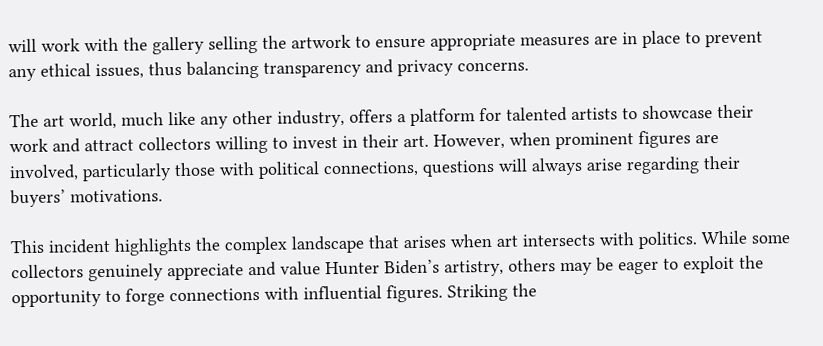will work with the gallery selling the artwork to ensure appropriate measures are in place to prevent any ethical issues, thus balancing transparency and privacy concerns.

The art world, much like any other industry, offers a platform for talented artists to showcase their work and attract collectors willing to invest in their art. However, when prominent figures are involved, particularly those with political connections, questions will always arise regarding their buyers’ motivations.

This incident highlights the complex landscape that arises when art intersects with politics. While some collectors genuinely appreciate and value Hunter Biden’s artistry, others may be eager to exploit the opportunity to forge connections with influential figures. Striking the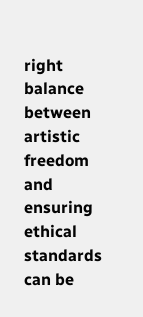right balance between artistic freedom and ensuring ethical standards can be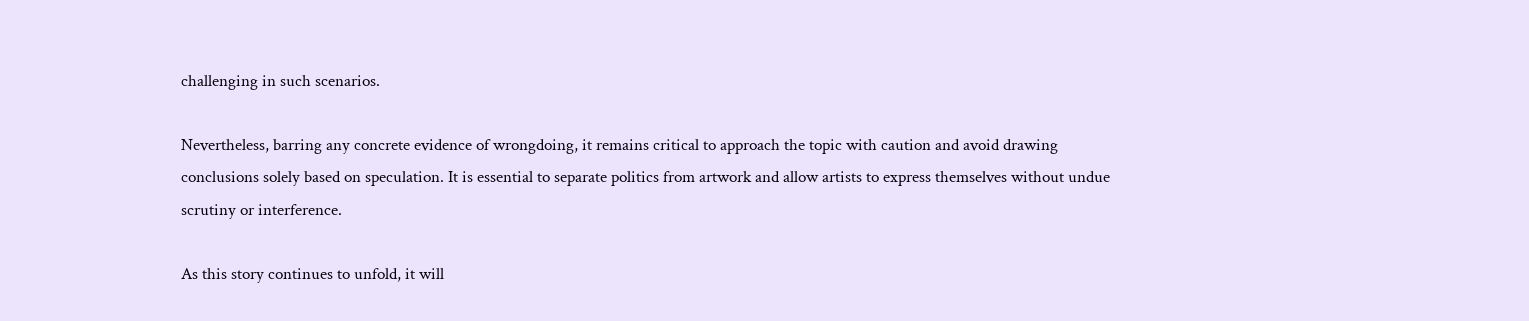challenging in such scenarios.

Nevertheless, barring any concrete evidence of wrongdoing, it remains critical to approach the topic with caution and avoid drawing conclusions solely based on speculation. It is essential to separate politics from artwork and allow artists to express themselves without undue scrutiny or interference.

As this story continues to unfold, it will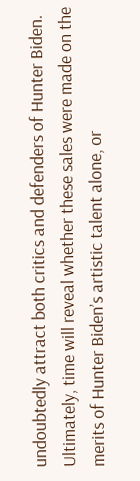undoubtedly attract both critics and defenders of Hunter Biden. Ultimately, time will reveal whether these sales were made on the merits of Hunter Biden’s artistic talent alone, or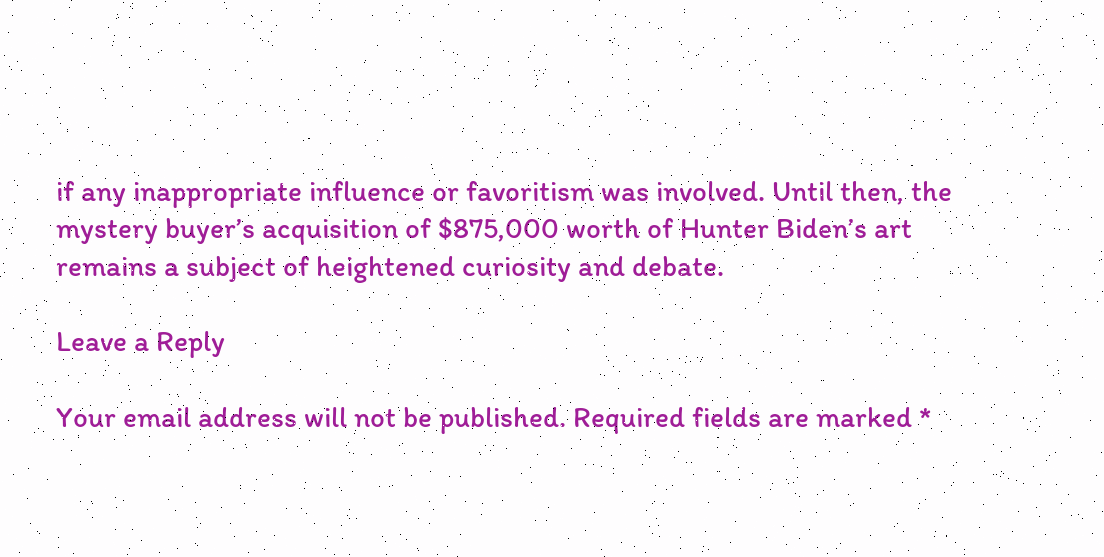if any inappropriate influence or favoritism was involved. Until then, the mystery buyer’s acquisition of $875,000 worth of Hunter Biden’s art remains a subject of heightened curiosity and debate.

Leave a Reply

Your email address will not be published. Required fields are marked *